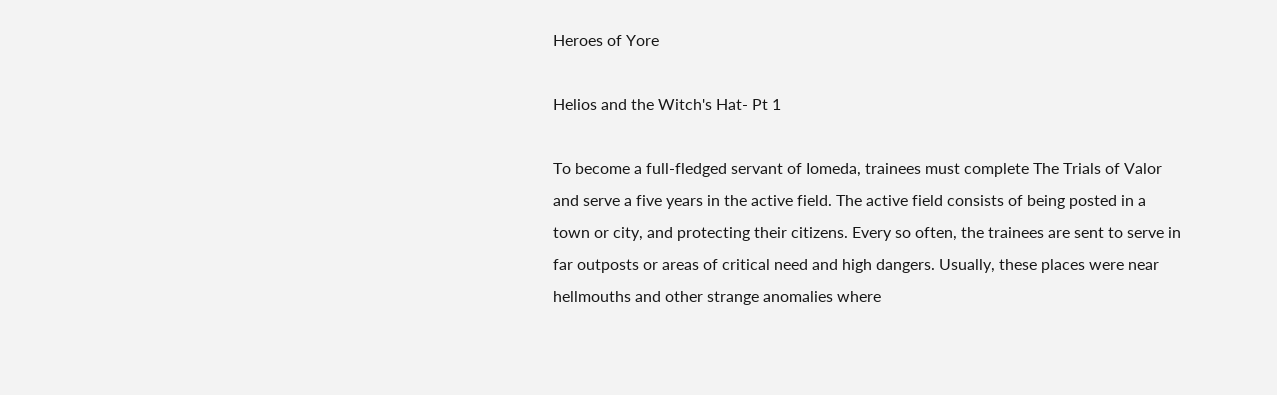Heroes of Yore

Helios and the Witch's Hat- Pt 1

To become a full-fledged servant of Iomeda, trainees must complete The Trials of Valor and serve a five years in the active field. The active field consists of being posted in a town or city, and protecting their citizens. Every so often, the trainees are sent to serve in far outposts or areas of critical need and high dangers. Usually, these places were near hellmouths and other strange anomalies where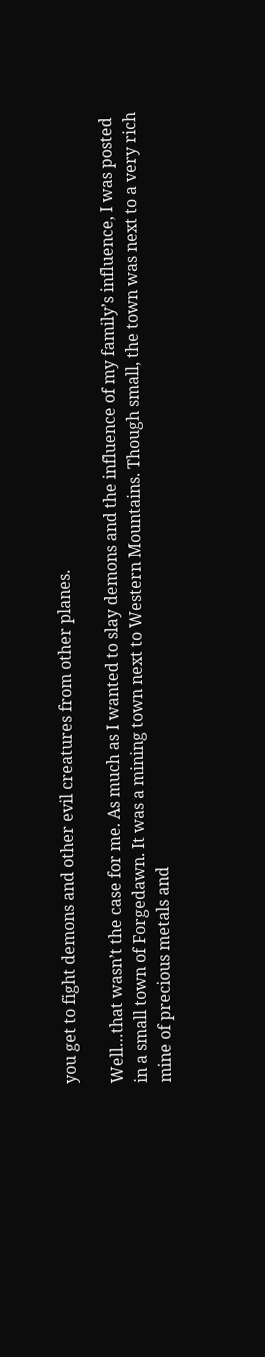you get to fight demons and other evil creatures from other planes.

Well…that wasn’t the case for me. As much as I wanted to slay demons and the influence of my family’s influence, I was posted in a small town of Forgedawn. It was a mining town next to Western Mountains. Though small, the town was next to a very rich mine of precious metals and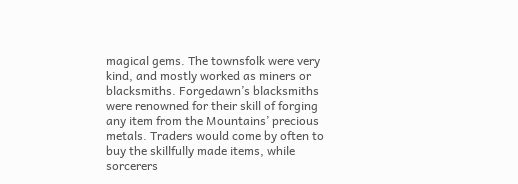magical gems. The townsfolk were very kind, and mostly worked as miners or blacksmiths. Forgedawn’s blacksmiths were renowned for their skill of forging any item from the Mountains’ precious metals. Traders would come by often to buy the skillfully made items, while sorcerers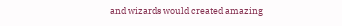and wizards would created amazing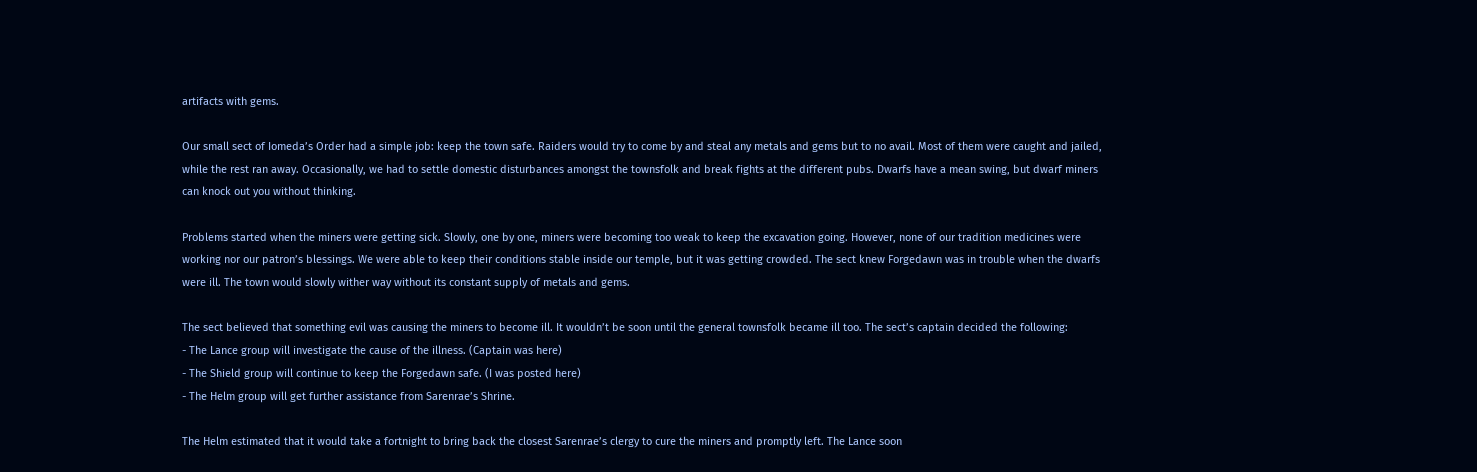artifacts with gems.

Our small sect of Iomeda’s Order had a simple job: keep the town safe. Raiders would try to come by and steal any metals and gems but to no avail. Most of them were caught and jailed, while the rest ran away. Occasionally, we had to settle domestic disturbances amongst the townsfolk and break fights at the different pubs. Dwarfs have a mean swing, but dwarf miners can knock out you without thinking.

Problems started when the miners were getting sick. Slowly, one by one, miners were becoming too weak to keep the excavation going. However, none of our tradition medicines were working nor our patron’s blessings. We were able to keep their conditions stable inside our temple, but it was getting crowded. The sect knew Forgedawn was in trouble when the dwarfs were ill. The town would slowly wither way without its constant supply of metals and gems.

The sect believed that something evil was causing the miners to become ill. It wouldn’t be soon until the general townsfolk became ill too. The sect’s captain decided the following:
- The Lance group will investigate the cause of the illness. (Captain was here)
- The Shield group will continue to keep the Forgedawn safe. (I was posted here)
- The Helm group will get further assistance from Sarenrae’s Shrine.

The Helm estimated that it would take a fortnight to bring back the closest Sarenrae’s clergy to cure the miners and promptly left. The Lance soon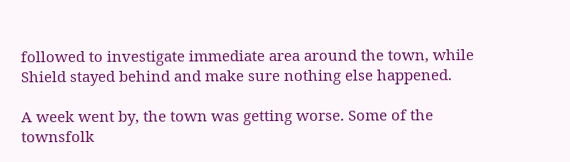followed to investigate immediate area around the town, while Shield stayed behind and make sure nothing else happened.

A week went by, the town was getting worse. Some of the townsfolk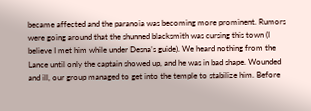became affected and the paranoia was becoming more prominent. Rumors were going around that the shunned blacksmith was cursing this town (I believe I met him while under Desna’s guide). We heard nothing from the Lance until only the captain showed up, and he was in bad shape. Wounded and ill, our group managed to get into the temple to stabilize him. Before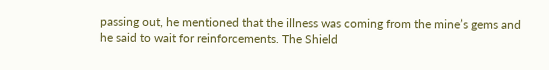passing out, he mentioned that the illness was coming from the mine’s gems and he said to wait for reinforcements. The Shield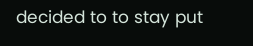decided to to stay put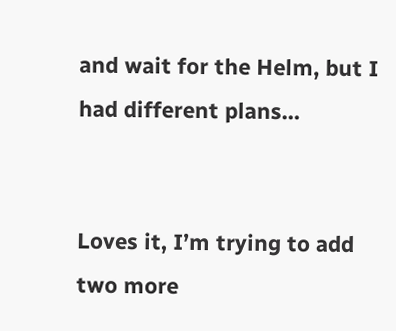and wait for the Helm, but I had different plans…


Loves it, I’m trying to add two more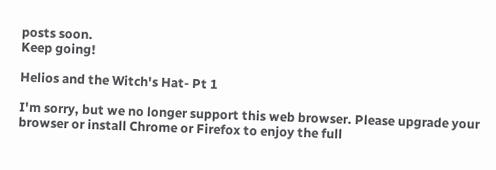posts soon.
Keep going!

Helios and the Witch's Hat- Pt 1

I'm sorry, but we no longer support this web browser. Please upgrade your browser or install Chrome or Firefox to enjoy the full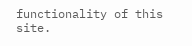functionality of this site.